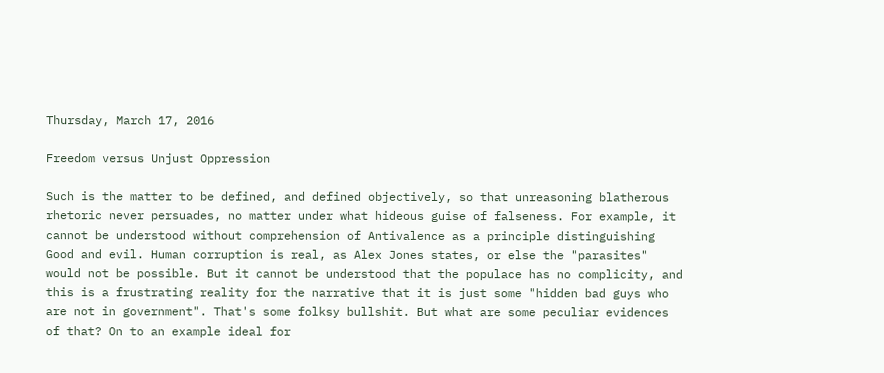Thursday, March 17, 2016

Freedom versus Unjust Oppression

Such is the matter to be defined, and defined objectively, so that unreasoning blatherous rhetoric never persuades, no matter under what hideous guise of falseness. For example, it cannot be understood without comprehension of Antivalence as a principle distinguishing Good and evil. Human corruption is real, as Alex Jones states, or else the "parasites" would not be possible. But it cannot be understood that the populace has no complicity, and this is a frustrating reality for the narrative that it is just some "hidden bad guys who are not in government". That's some folksy bullshit. But what are some peculiar evidences of that? On to an example ideal for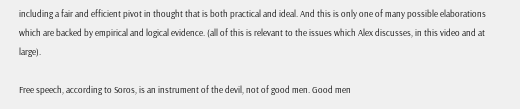including a fair and efficient pivot in thought that is both practical and ideal. And this is only one of many possible elaborations which are backed by empirical and logical evidence. (all of this is relevant to the issues which Alex discusses, in this video and at large).

Free speech, according to Soros, is an instrument of the devil, not of good men. Good men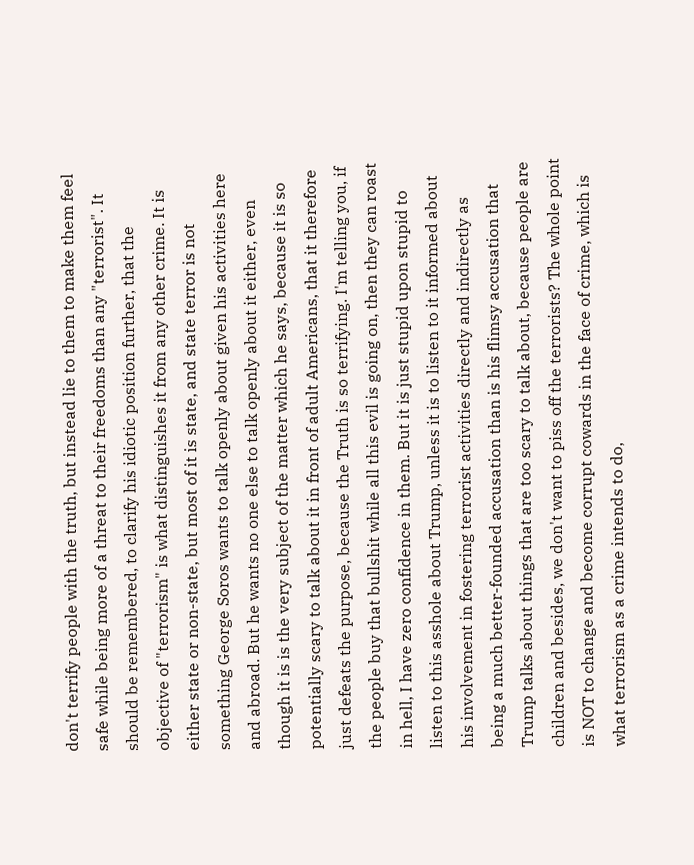don't terrify people with the truth, but instead lie to them to make them feel safe while being more of a threat to their freedoms than any "terrorist". It should be remembered, to clarify his idiotic position further, that the objective of "terrorism" is what distinguishes it from any other crime. It is either state or non-state, but most of it is state, and state terror is not something George Soros wants to talk openly about given his activities here and abroad. But he wants no one else to talk openly about it either, even though it is is the very subject of the matter which he says, because it is so potentially scary to talk about it in front of adult Americans, that it therefore just defeats the purpose, because the Truth is so terrifying. I'm telling you, if the people buy that bullshit while all this evil is going on, then they can roast in hell, I have zero confidence in them. But it is just stupid upon stupid to listen to this asshole about Trump, unless it is to listen to it informed about his involvement in fostering terrorist activities directly and indirectly as being a much better-founded accusation than is his flimsy accusation that Trump talks about things that are too scary to talk about, because people are children and besides, we don't want to piss off the terrorists? The whole point is NOT to change and become corrupt cowards in the face of crime, which is what terrorism as a crime intends to do,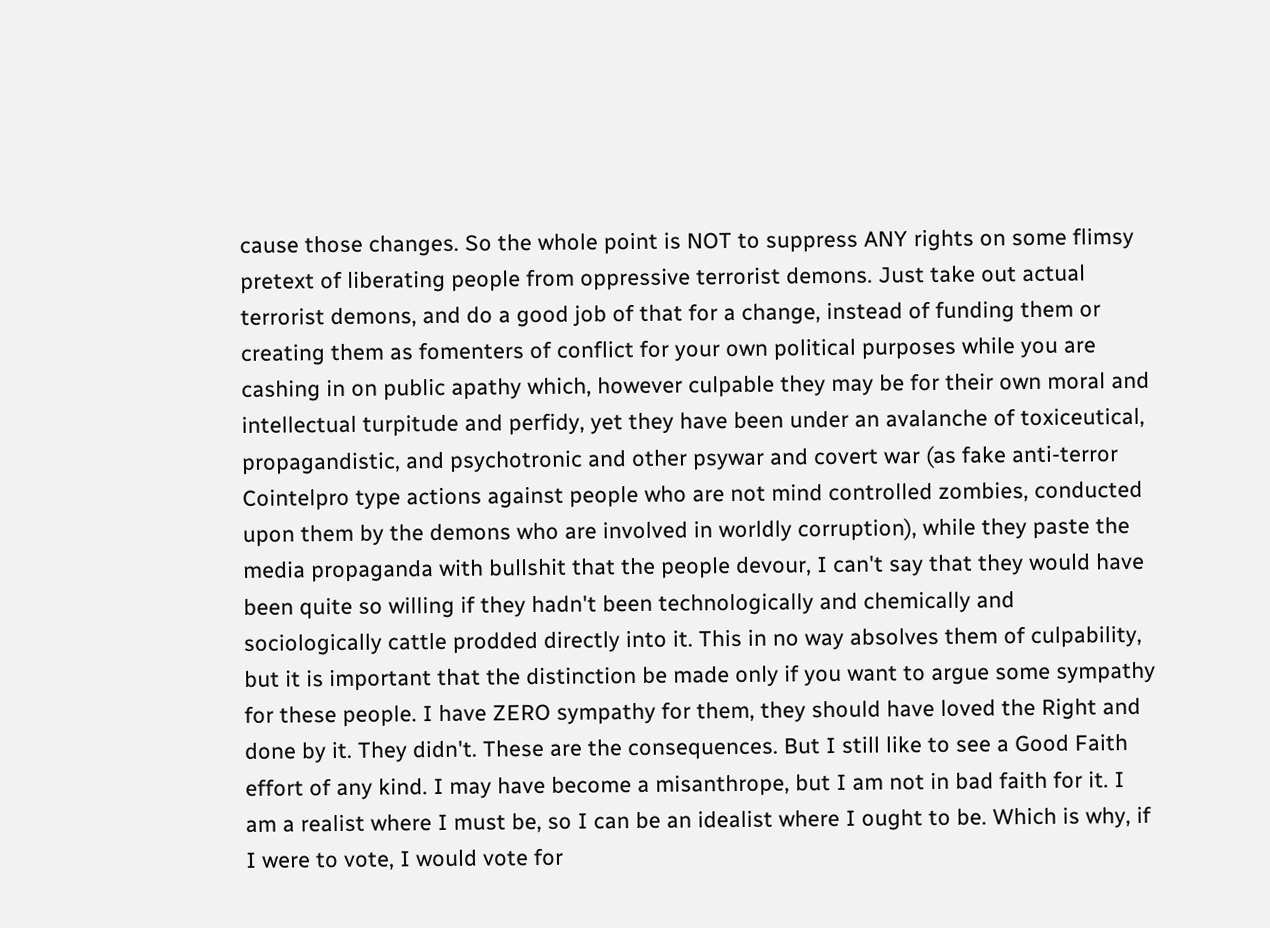cause those changes. So the whole point is NOT to suppress ANY rights on some flimsy pretext of liberating people from oppressive terrorist demons. Just take out actual terrorist demons, and do a good job of that for a change, instead of funding them or creating them as fomenters of conflict for your own political purposes while you are cashing in on public apathy which, however culpable they may be for their own moral and intellectual turpitude and perfidy, yet they have been under an avalanche of toxiceutical, propagandistic, and psychotronic and other psywar and covert war (as fake anti-terror Cointelpro type actions against people who are not mind controlled zombies, conducted upon them by the demons who are involved in worldly corruption), while they paste the media propaganda with bullshit that the people devour, I can't say that they would have been quite so willing if they hadn't been technologically and chemically and sociologically cattle prodded directly into it. This in no way absolves them of culpability, but it is important that the distinction be made only if you want to argue some sympathy for these people. I have ZERO sympathy for them, they should have loved the Right and done by it. They didn't. These are the consequences. But I still like to see a Good Faith effort of any kind. I may have become a misanthrope, but I am not in bad faith for it. I am a realist where I must be, so I can be an idealist where I ought to be. Which is why, if I were to vote, I would vote for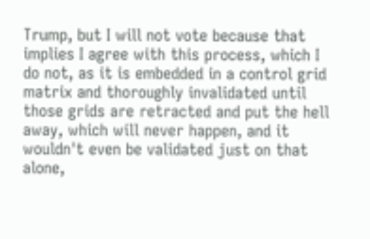Trump, but I will not vote because that implies I agree with this process, which I do not, as it is embedded in a control grid matrix and thoroughly invalidated until those grids are retracted and put the hell away, which will never happen, and it wouldn't even be validated just on that alone,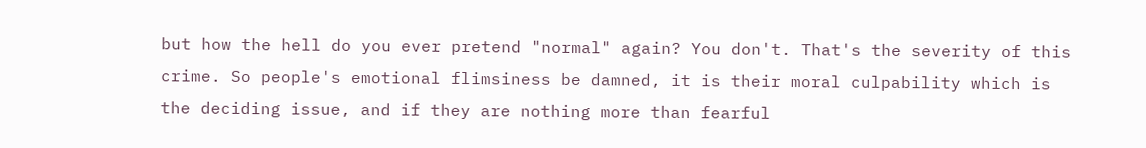but how the hell do you ever pretend "normal" again? You don't. That's the severity of this crime. So people's emotional flimsiness be damned, it is their moral culpability which is the deciding issue, and if they are nothing more than fearful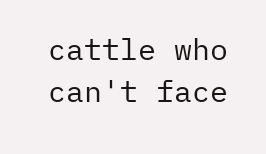cattle who can't face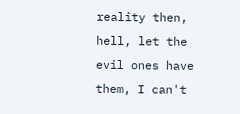reality then, hell, let the evil ones have them, I can't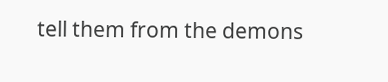tell them from the demons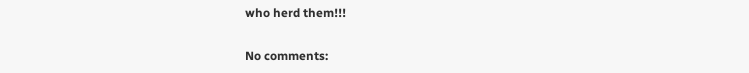who herd them!!!

No comments: